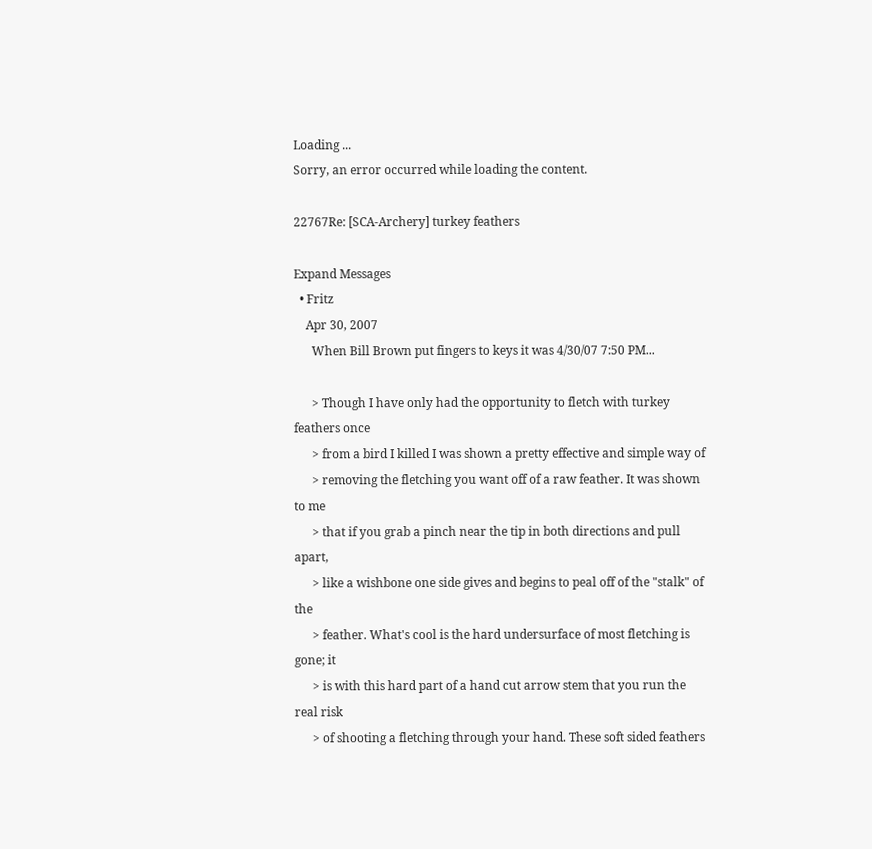Loading ...
Sorry, an error occurred while loading the content.

22767Re: [SCA-Archery] turkey feathers

Expand Messages
  • Fritz
    Apr 30, 2007
      When Bill Brown put fingers to keys it was 4/30/07 7:50 PM...

      > Though I have only had the opportunity to fletch with turkey feathers once
      > from a bird I killed I was shown a pretty effective and simple way of
      > removing the fletching you want off of a raw feather. It was shown to me
      > that if you grab a pinch near the tip in both directions and pull apart,
      > like a wishbone one side gives and begins to peal off of the "stalk" of the
      > feather. What's cool is the hard undersurface of most fletching is gone; it
      > is with this hard part of a hand cut arrow stem that you run the real risk
      > of shooting a fletching through your hand. These soft sided feathers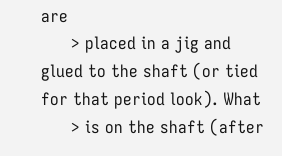are
      > placed in a jig and glued to the shaft (or tied for that period look). What
      > is on the shaft (after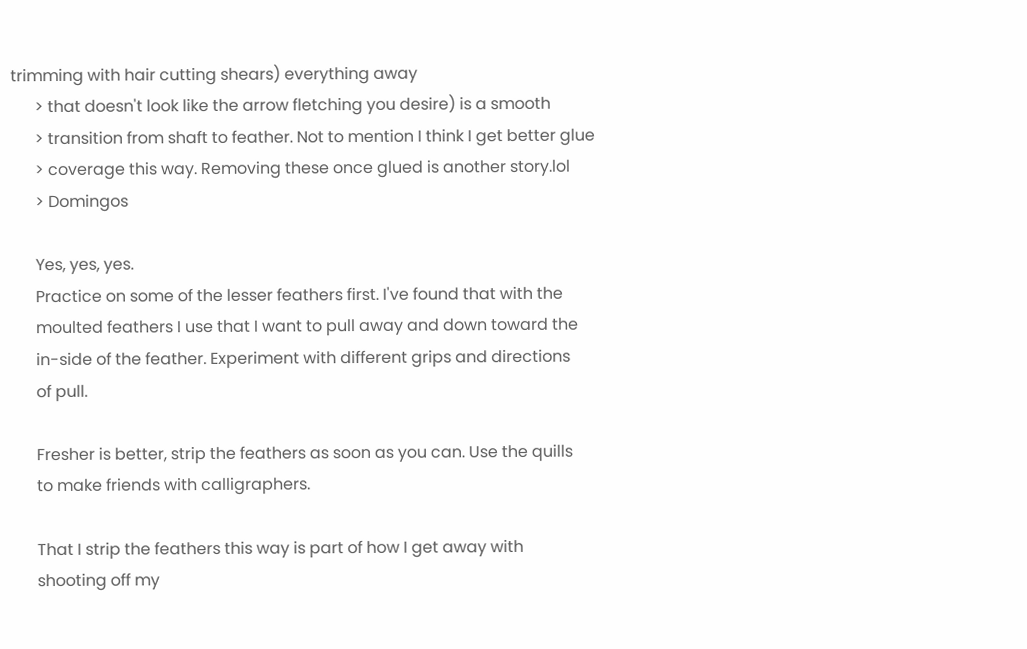trimming with hair cutting shears) everything away
      > that doesn't look like the arrow fletching you desire) is a smooth
      > transition from shaft to feather. Not to mention I think I get better glue
      > coverage this way. Removing these once glued is another story.lol
      > Domingos

      Yes, yes, yes.
      Practice on some of the lesser feathers first. I've found that with the
      moulted feathers I use that I want to pull away and down toward the
      in-side of the feather. Experiment with different grips and directions
      of pull.

      Fresher is better, strip the feathers as soon as you can. Use the quills
      to make friends with calligraphers.

      That I strip the feathers this way is part of how I get away with
      shooting off my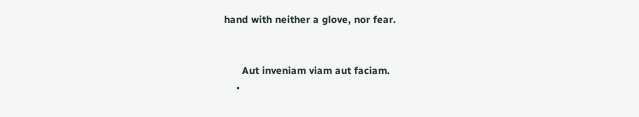hand with neither a glove, nor fear.


      Aut inveniam viam aut faciam.
    •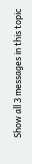Show all 3 messages in this topic